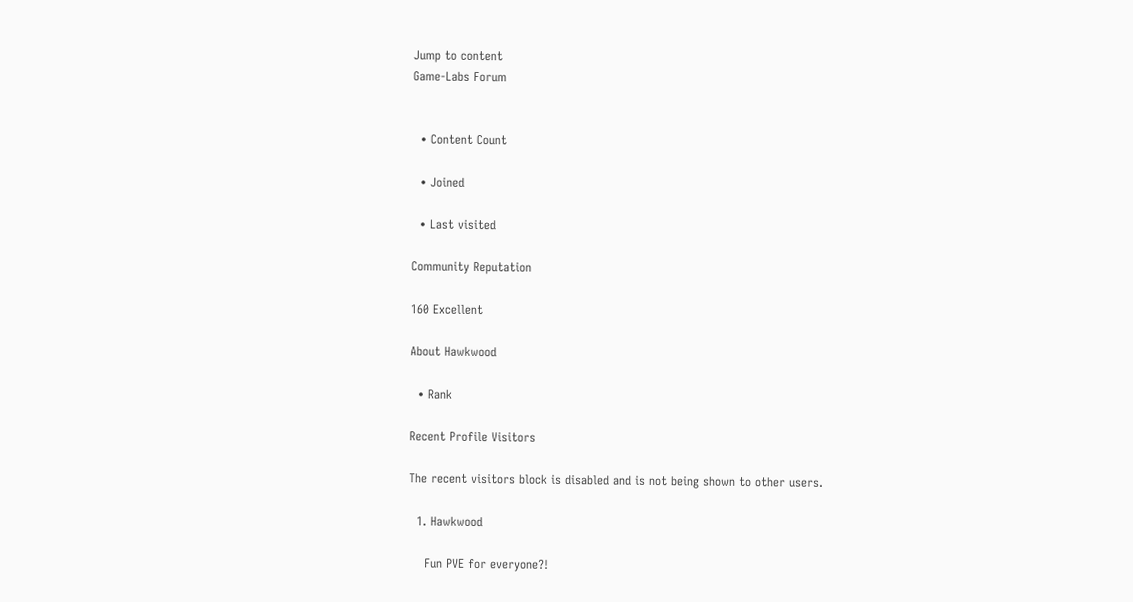Jump to content
Game-Labs Forum


  • Content Count

  • Joined

  • Last visited

Community Reputation

160 Excellent

About Hawkwood

  • Rank

Recent Profile Visitors

The recent visitors block is disabled and is not being shown to other users.

  1. Hawkwood

    Fun PVE for everyone?!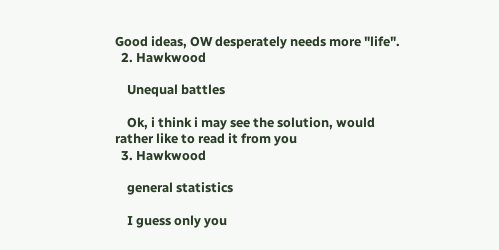Good ideas, OW desperately needs more "life".
  2. Hawkwood

    Unequal battles

    Ok, i think i may see the solution, would rather like to read it from you
  3. Hawkwood

    general statistics

    I guess only you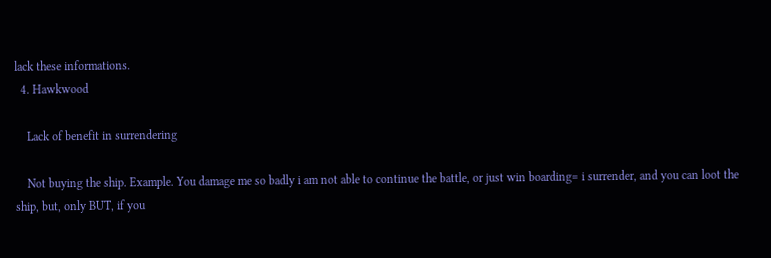lack these informations.
  4. Hawkwood

    Lack of benefit in surrendering

    Not buying the ship. Example. You damage me so badly i am not able to continue the battle, or just win boarding= i surrender, and you can loot the ship, but, only BUT, if you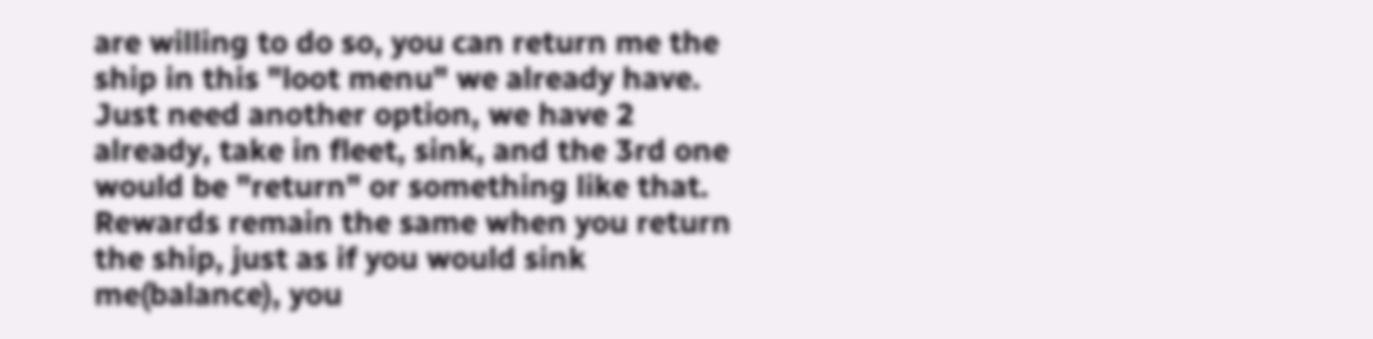are willing to do so, you can return me the ship in this "loot menu" we already have. Just need another option, we have 2 already, take in fleet, sink, and the 3rd one would be "return" or something like that. Rewards remain the same when you return the ship, just as if you would sink me(balance), you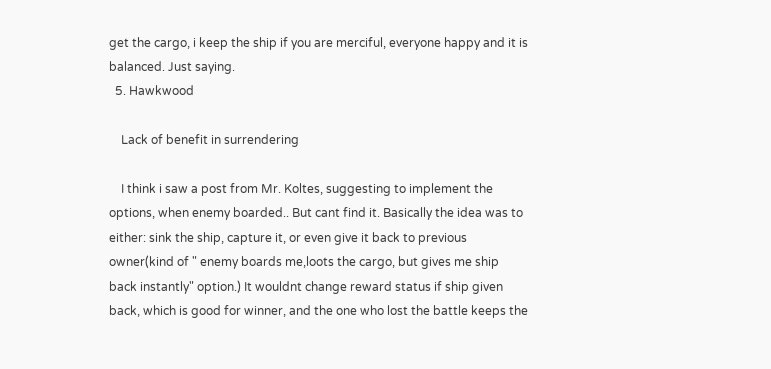get the cargo, i keep the ship if you are merciful, everyone happy and it is balanced. Just saying.
  5. Hawkwood

    Lack of benefit in surrendering

    I think i saw a post from Mr. Koltes, suggesting to implement the options, when enemy boarded.. But cant find it. Basically the idea was to either: sink the ship, capture it, or even give it back to previous owner(kind of " enemy boards me,loots the cargo, but gives me ship back instantly" option.) It wouldnt change reward status if ship given back, which is good for winner, and the one who lost the battle keeps the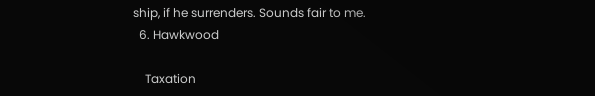ship, if he surrenders. Sounds fair to me.
  6. Hawkwood

    Taxation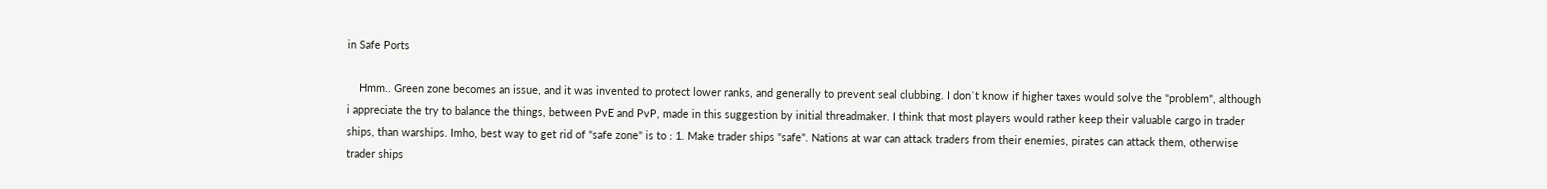in Safe Ports

    Hmm.. Green zone becomes an issue, and it was invented to protect lower ranks, and generally to prevent seal clubbing. I don`t know if higher taxes would solve the "problem", although i appreciate the try to balance the things, between PvE and PvP, made in this suggestion by initial threadmaker. I think that most players would rather keep their valuable cargo in trader ships, than warships. Imho, best way to get rid of "safe zone" is to : 1. Make trader ships "safe". Nations at war can attack traders from their enemies, pirates can attack them, otherwise trader ships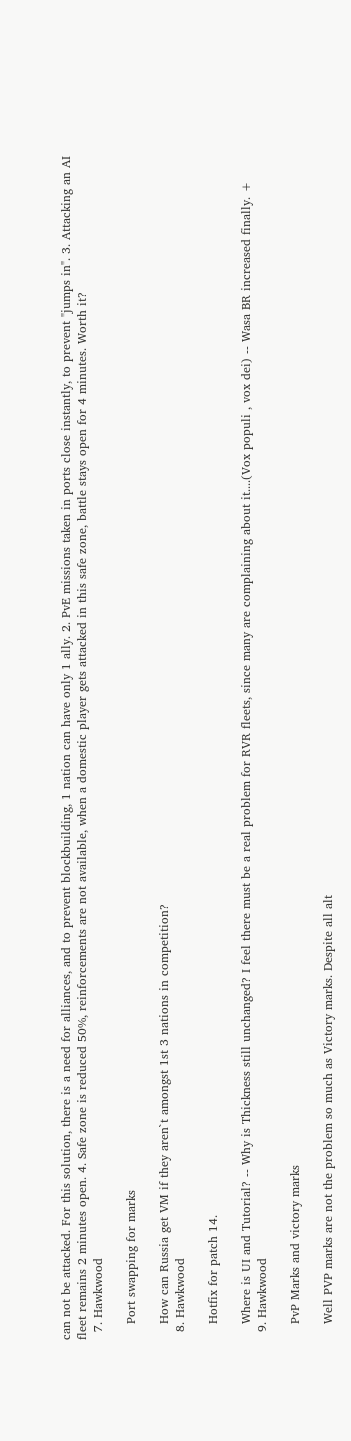can not be attacked. For this solution, there is a need for alliances, and to prevent blockbuilding, 1 nation can have only 1 ally. 2. PvE missions taken in ports close instantly, to prevent "jumps in". 3. Attacking an AI fleet remains 2 minutes open. 4. Safe zone is reduced 50%, reinforcements are not available, when a domestic player gets attacked in this safe zone, battle stays open for 4 minutes. Worth it?
  7. Hawkwood

    Port swapping for marks

    How can Russia get VM if they aren`t amongst 1st 3 nations in competition?
  8. Hawkwood

    Hotfix for patch 14.

    Where is UI and Tutorial? -- Why is Thickness still unchanged? I feel there must be a real problem for RVR fleets, since many are complaining about it....(Vox populi , vox dei) -- Wasa BR increased finally. +
  9. Hawkwood

    PvP Marks and victory marks

    Well PVP marks are not the problem so much as Victory marks. Despite all alt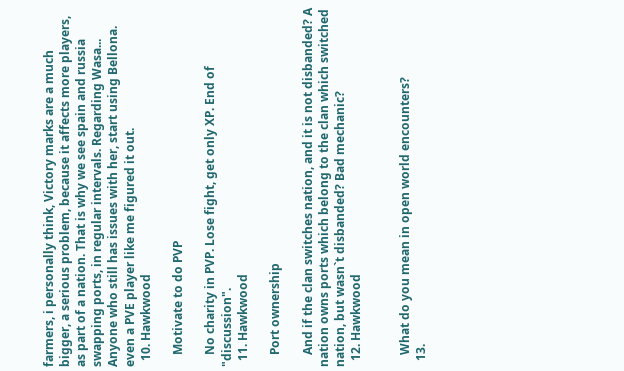farmers, i personally think, Victory marks are a much bigger, a serious problem, because it affects more players, as part of a nation. That is why we see spain and russia swapping ports, in regular intervals. Regarding Wasa... Anyone who still has issues with her, start using Bellona. even a PVE player like me figured it out.
  10. Hawkwood

    Motivate to do PVP

    No charity in PVP. Lose fight, get only XP. End of "discussion".
  11. Hawkwood

    Port ownership

    And if the clan switches nation, and it is not disbanded? A nation owns ports which belong to the clan which switched nation, but wasn`t disbanded? Bad mechanic?
  12. Hawkwood


    What do you mean in open world encounters?
  13.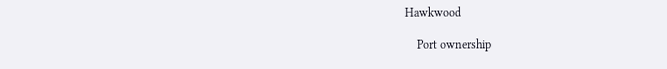Hawkwood

    Port ownership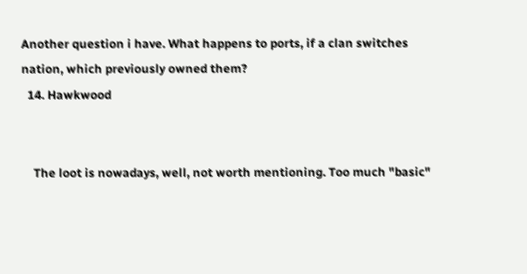Another question i have. What happens to ports, if a clan switches nation, which previously owned them?
  14. Hawkwood


    The loot is nowadays, well, not worth mentioning. Too much "basic"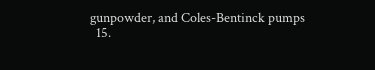gunpowder, and Coles-Bentinck pumps
  15.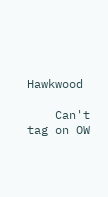Hawkwood

    Can't tag on OW